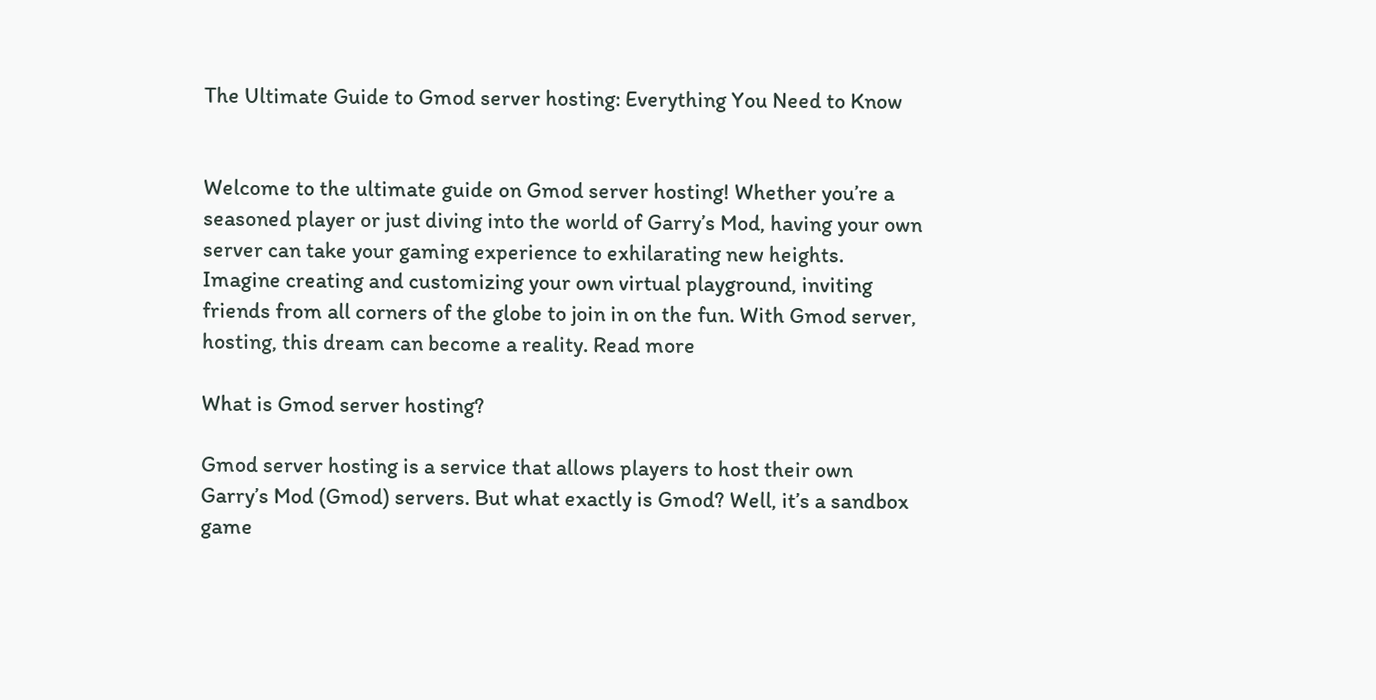The Ultimate Guide to Gmod server hosting: Everything You Need to Know


Welcome to the ultimate guide on Gmod server hosting! Whether you’re a seasoned player or just diving into the world of Garry’s Mod, having your own server can take your gaming experience to exhilarating new heights. Imagine creating and customizing your own virtual playground, inviting friends from all corners of the globe to join in on the fun. With Gmod server, hosting, this dream can become a reality. Read more

What is Gmod server hosting?

Gmod server hosting is a service that allows players to host their own Garry’s Mod (Gmod) servers. But what exactly is Gmod? Well, it’s a sandbox game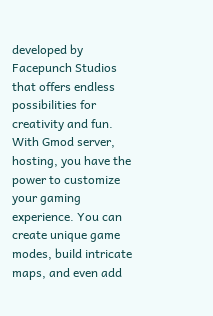developed by Facepunch Studios that offers endless possibilities for creativity and fun. With Gmod server, hosting, you have the power to customize your gaming experience. You can create unique game modes, build intricate maps, and even add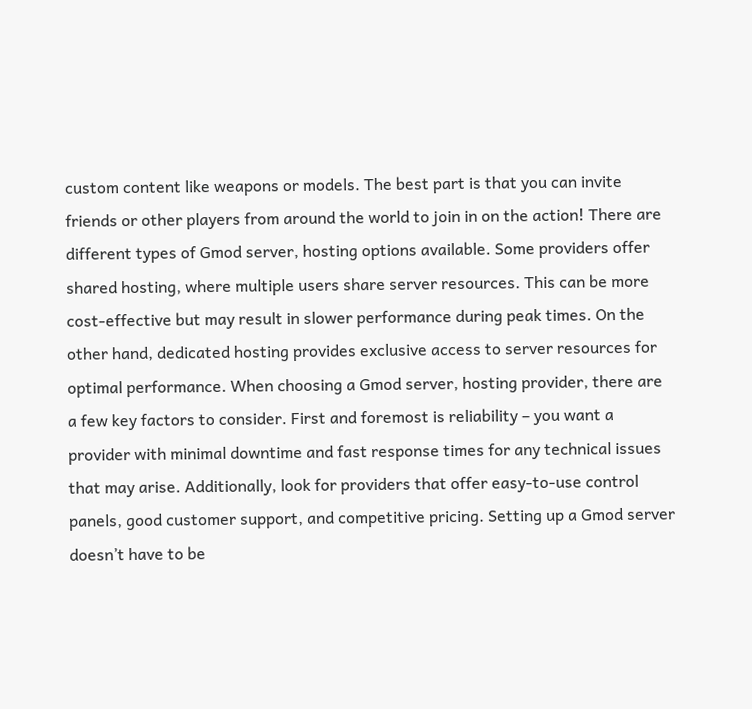custom content like weapons or models. The best part is that you can invite friends or other players from around the world to join in on the action! There are different types of Gmod server, hosting options available. Some providers offer shared hosting, where multiple users share server resources. This can be more cost-effective but may result in slower performance during peak times. On the other hand, dedicated hosting provides exclusive access to server resources for optimal performance. When choosing a Gmod server, hosting provider, there are a few key factors to consider. First and foremost is reliability – you want a provider with minimal downtime and fast response times for any technical issues that may arise. Additionally, look for providers that offer easy-to-use control panels, good customer support, and competitive pricing. Setting up a Gmod server doesn’t have to be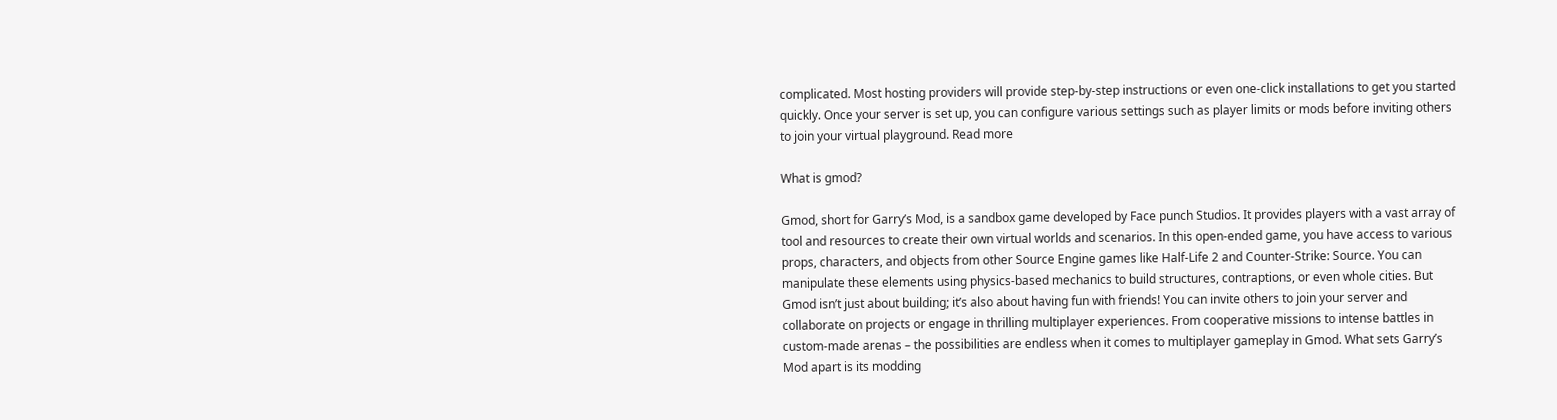complicated. Most hosting providers will provide step-by-step instructions or even one-click installations to get you started quickly. Once your server is set up, you can configure various settings such as player limits or mods before inviting others to join your virtual playground. Read more

What is gmod?

Gmod, short for Garry’s Mod, is a sandbox game developed by Face punch Studios. It provides players with a vast array of tool and resources to create their own virtual worlds and scenarios. In this open-ended game, you have access to various props, characters, and objects from other Source Engine games like Half-Life 2 and Counter-Strike: Source. You can manipulate these elements using physics-based mechanics to build structures, contraptions, or even whole cities. But Gmod isn’t just about building; it’s also about having fun with friends! You can invite others to join your server and collaborate on projects or engage in thrilling multiplayer experiences. From cooperative missions to intense battles in custom-made arenas – the possibilities are endless when it comes to multiplayer gameplay in Gmod. What sets Garry’s Mod apart is its modding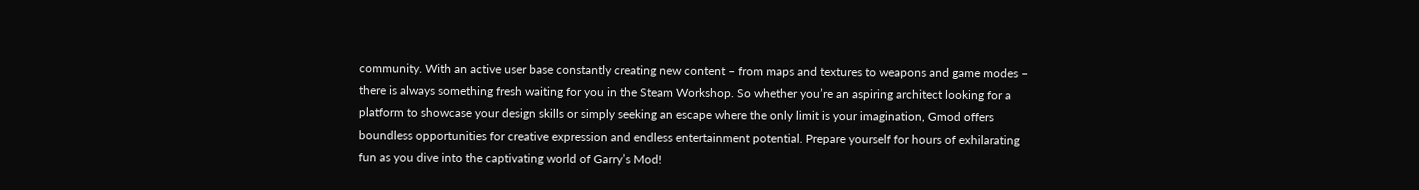community. With an active user base constantly creating new content – from maps and textures to weapons and game modes – there is always something fresh waiting for you in the Steam Workshop. So whether you’re an aspiring architect looking for a platform to showcase your design skills or simply seeking an escape where the only limit is your imagination, Gmod offers boundless opportunities for creative expression and endless entertainment potential. Prepare yourself for hours of exhilarating fun as you dive into the captivating world of Garry’s Mod!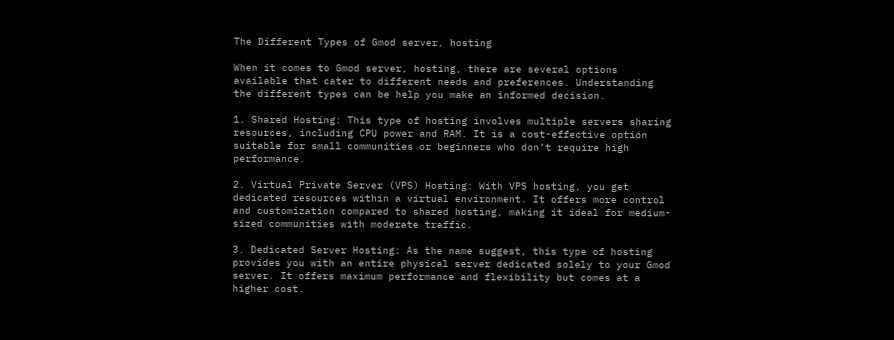The Different Types of Gmod server, hosting

When it comes to Gmod server, hosting, there are several options available that cater to different needs and preferences. Understanding the different types can be help you make an informed decision.

1. Shared Hosting: This type of hosting involves multiple servers sharing resources, including CPU power and RAM. It is a cost-effective option suitable for small communities or beginners who don’t require high performance.

2. Virtual Private Server (VPS) Hosting: With VPS hosting, you get dedicated resources within a virtual environment. It offers more control and customization compared to shared hosting, making it ideal for medium-sized communities with moderate traffic.

3. Dedicated Server Hosting: As the name suggest, this type of hosting provides you with an entire physical server dedicated solely to your Gmod server. It offers maximum performance and flexibility but comes at a higher cost.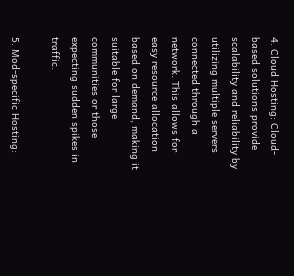4. Cloud Hosting: Cloud-based solutions provide scalability and reliability by utilizing multiple servers connected through a network. This allows for easy resource allocation based on demand, making it suitable for large communities or those expecting sudden spikes in traffic.

5. Mod-specific Hosting: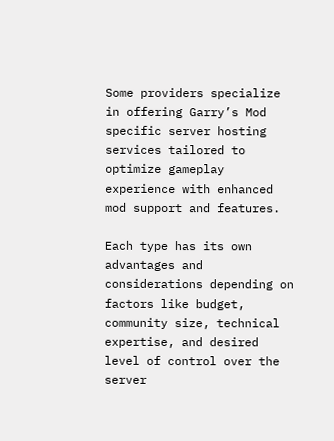Some providers specialize in offering Garry’s Mod specific server hosting services tailored to optimize gameplay experience with enhanced mod support and features.

Each type has its own advantages and considerations depending on factors like budget, community size, technical expertise, and desired level of control over the server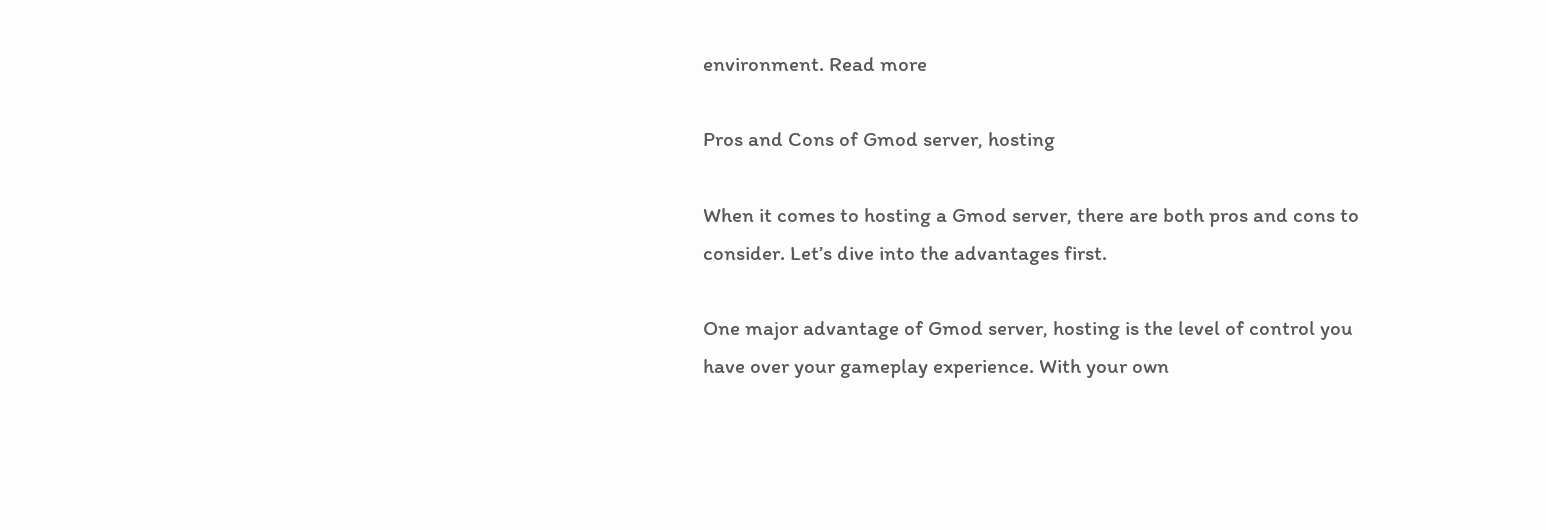environment. Read more

Pros and Cons of Gmod server, hosting

When it comes to hosting a Gmod server, there are both pros and cons to consider. Let’s dive into the advantages first.

One major advantage of Gmod server, hosting is the level of control you have over your gameplay experience. With your own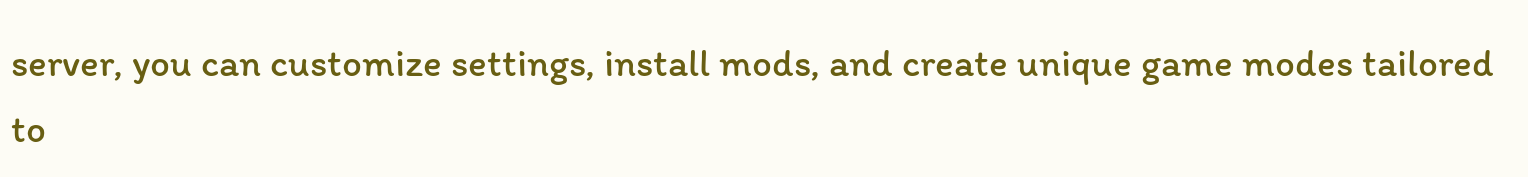server, you can customize settings, install mods, and create unique game modes tailored to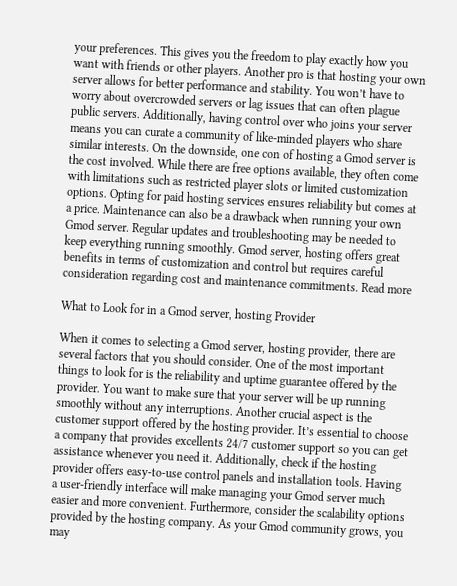your preferences. This gives you the freedom to play exactly how you want with friends or other players. Another pro is that hosting your own server allows for better performance and stability. You won’t have to worry about overcrowded servers or lag issues that can often plague public servers. Additionally, having control over who joins your server means you can curate a community of like-minded players who share similar interests. On the downside, one con of hosting a Gmod server is the cost involved. While there are free options available, they often come with limitations such as restricted player slots or limited customization options. Opting for paid hosting services ensures reliability but comes at a price. Maintenance can also be a drawback when running your own Gmod server. Regular updates and troubleshooting may be needed to keep everything running smoothly. Gmod server, hosting offers great benefits in terms of customization and control but requires careful consideration regarding cost and maintenance commitments. Read more

What to Look for in a Gmod server, hosting Provider

When it comes to selecting a Gmod server, hosting provider, there are several factors that you should consider. One of the most important things to look for is the reliability and uptime guarantee offered by the provider. You want to make sure that your server will be up running smoothly without any interruptions. Another crucial aspect is the customer support offered by the hosting provider. It’s essential to choose a company that provides excellents 24/7 customer support so you can get assistance whenever you need it. Additionally, check if the hosting provider offers easy-to-use control panels and installation tools. Having a user-friendly interface will make managing your Gmod server much easier and more convenient. Furthermore, consider the scalability options provided by the hosting company. As your Gmod community grows, you may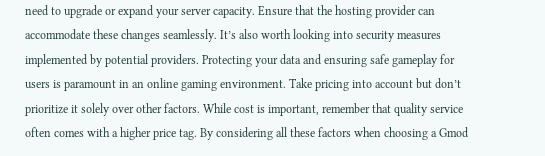need to upgrade or expand your server capacity. Ensure that the hosting provider can accommodate these changes seamlessly. It’s also worth looking into security measures implemented by potential providers. Protecting your data and ensuring safe gameplay for users is paramount in an online gaming environment. Take pricing into account but don’t prioritize it solely over other factors. While cost is important, remember that quality service often comes with a higher price tag. By considering all these factors when choosing a Gmod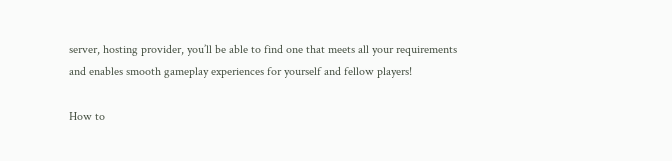server, hosting provider, you’ll be able to find one that meets all your requirements and enables smooth gameplay experiences for yourself and fellow players!

How to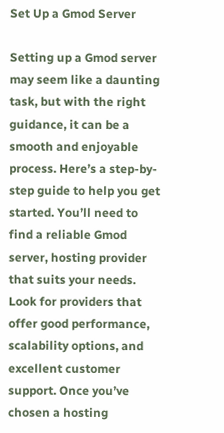Set Up a Gmod Server

Setting up a Gmod server may seem like a daunting task, but with the right guidance, it can be a smooth and enjoyable process. Here’s a step-by-step guide to help you get started. You’ll need to find a reliable Gmod server, hosting provider that suits your needs. Look for providers that offer good performance, scalability options, and excellent customer support. Once you’ve chosen a hosting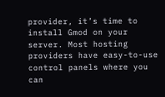provider, it’s time to install Gmod on your server. Most hosting providers have easy-to-use control panels where you can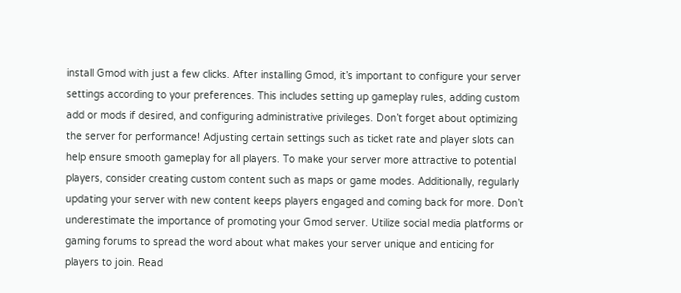install Gmod with just a few clicks. After installing Gmod, it’s important to configure your server settings according to your preferences. This includes setting up gameplay rules, adding custom add or mods if desired, and configuring administrative privileges. Don’t forget about optimizing the server for performance! Adjusting certain settings such as ticket rate and player slots can help ensure smooth gameplay for all players. To make your server more attractive to potential players, consider creating custom content such as maps or game modes. Additionally, regularly updating your server with new content keeps players engaged and coming back for more. Don’t underestimate the importance of promoting your Gmod server. Utilize social media platforms or gaming forums to spread the word about what makes your server unique and enticing for players to join. Read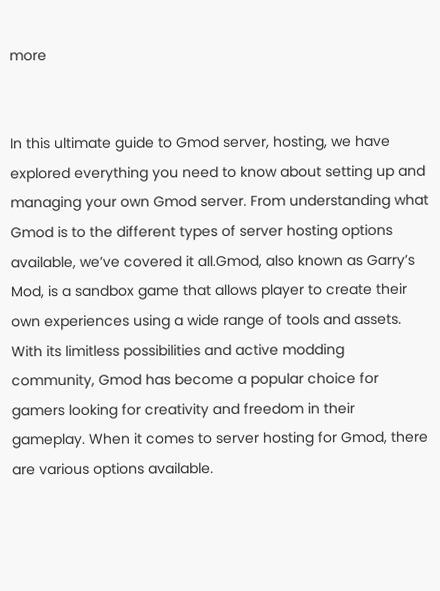more


In this ultimate guide to Gmod server, hosting, we have explored everything you need to know about setting up and managing your own Gmod server. From understanding what Gmod is to the different types of server hosting options available, we’ve covered it all.Gmod, also known as Garry’s Mod, is a sandbox game that allows player to create their own experiences using a wide range of tools and assets. With its limitless possibilities and active modding community, Gmod has become a popular choice for gamers looking for creativity and freedom in their gameplay. When it comes to server hosting for Gmod, there are various options available.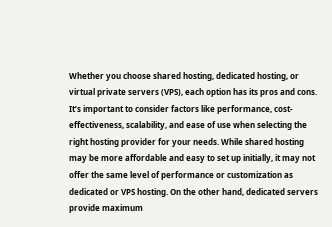Whether you choose shared hosting, dedicated hosting, or virtual private servers (VPS), each option has its pros and cons. It’s important to consider factors like performance, cost-effectiveness, scalability, and ease of use when selecting the right hosting provider for your needs. While shared hosting may be more affordable and easy to set up initially, it may not offer the same level of performance or customization as dedicated or VPS hosting. On the other hand, dedicated servers provide maximum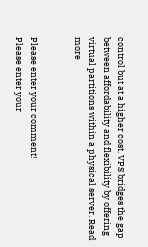control but at a higher cost. VPS bridges the gap between affordability and flexibility by offering virtual partitions within a physical server. Read more


Please enter your comment!
Please enter your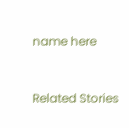name here


Related Stories